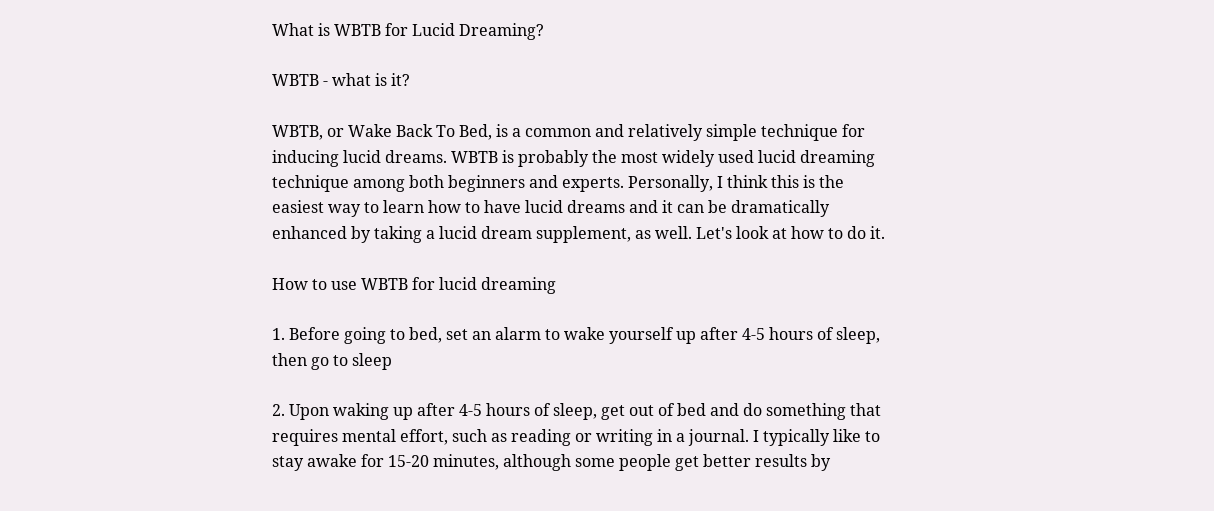What is WBTB for Lucid Dreaming?

WBTB - what is it?

WBTB, or Wake Back To Bed, is a common and relatively simple technique for inducing lucid dreams. WBTB is probably the most widely used lucid dreaming technique among both beginners and experts. Personally, I think this is the easiest way to learn how to have lucid dreams and it can be dramatically enhanced by taking a lucid dream supplement, as well. Let's look at how to do it.

How to use WBTB for lucid dreaming

1. Before going to bed, set an alarm to wake yourself up after 4-5 hours of sleep, then go to sleep

2. Upon waking up after 4-5 hours of sleep, get out of bed and do something that requires mental effort, such as reading or writing in a journal. I typically like to stay awake for 15-20 minutes, although some people get better results by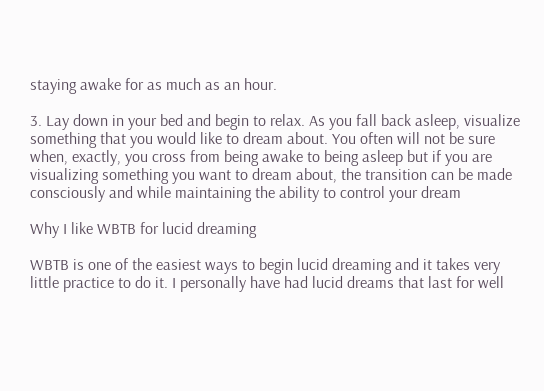staying awake for as much as an hour.

3. Lay down in your bed and begin to relax. As you fall back asleep, visualize something that you would like to dream about. You often will not be sure when, exactly, you cross from being awake to being asleep but if you are visualizing something you want to dream about, the transition can be made consciously and while maintaining the ability to control your dream

Why I like WBTB for lucid dreaming

WBTB is one of the easiest ways to begin lucid dreaming and it takes very little practice to do it. I personally have had lucid dreams that last for well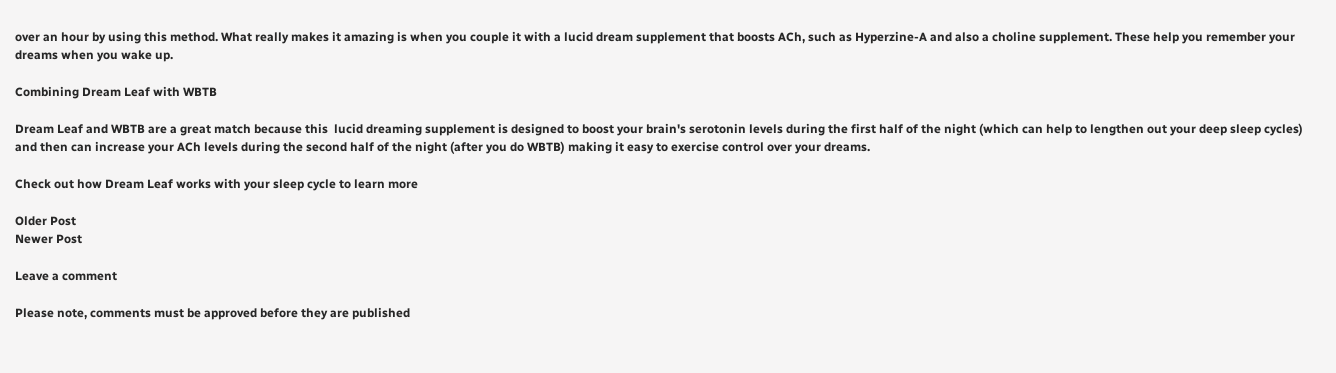over an hour by using this method. What really makes it amazing is when you couple it with a lucid dream supplement that boosts ACh, such as Hyperzine-A and also a choline supplement. These help you remember your dreams when you wake up.

Combining Dream Leaf with WBTB

Dream Leaf and WBTB are a great match because this  lucid dreaming supplement is designed to boost your brain's serotonin levels during the first half of the night (which can help to lengthen out your deep sleep cycles) and then can increase your ACh levels during the second half of the night (after you do WBTB) making it easy to exercise control over your dreams.

Check out how Dream Leaf works with your sleep cycle to learn more

Older Post
Newer Post

Leave a comment

Please note, comments must be approved before they are published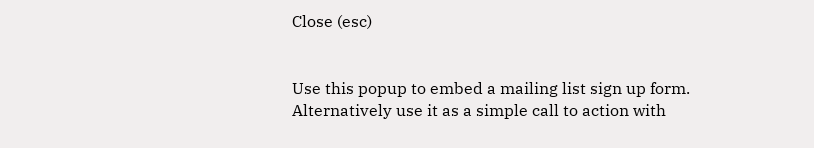Close (esc)


Use this popup to embed a mailing list sign up form. Alternatively use it as a simple call to action with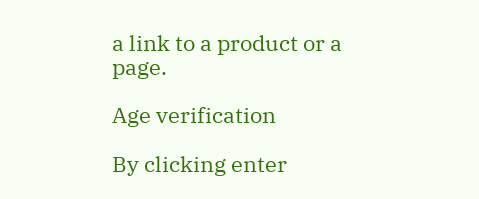a link to a product or a page.

Age verification

By clicking enter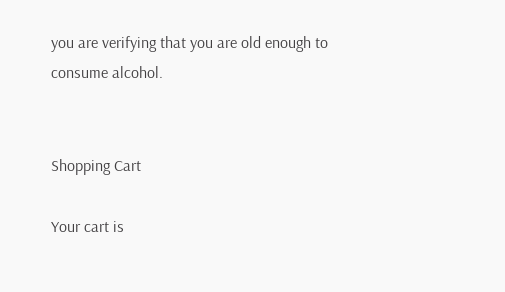you are verifying that you are old enough to consume alcohol.


Shopping Cart

Your cart is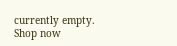currently empty.
Shop now